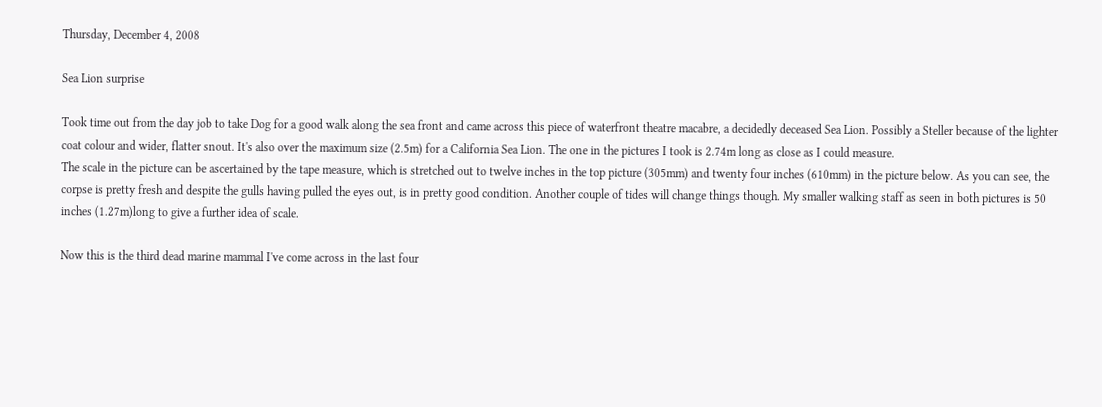Thursday, December 4, 2008

Sea Lion surprise

Took time out from the day job to take Dog for a good walk along the sea front and came across this piece of waterfront theatre macabre, a decidedly deceased Sea Lion. Possibly a Steller because of the lighter coat colour and wider, flatter snout. It's also over the maximum size (2.5m) for a California Sea Lion. The one in the pictures I took is 2.74m long as close as I could measure.
The scale in the picture can be ascertained by the tape measure, which is stretched out to twelve inches in the top picture (305mm) and twenty four inches (610mm) in the picture below. As you can see, the corpse is pretty fresh and despite the gulls having pulled the eyes out, is in pretty good condition. Another couple of tides will change things though. My smaller walking staff as seen in both pictures is 50 inches (1.27m)long to give a further idea of scale.

Now this is the third dead marine mammal I've come across in the last four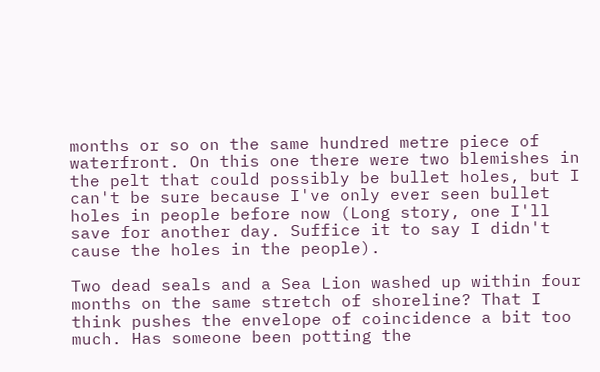months or so on the same hundred metre piece of waterfront. On this one there were two blemishes in the pelt that could possibly be bullet holes, but I can't be sure because I've only ever seen bullet holes in people before now (Long story, one I'll save for another day. Suffice it to say I didn't cause the holes in the people).

Two dead seals and a Sea Lion washed up within four months on the same stretch of shoreline? That I think pushes the envelope of coincidence a bit too much. Has someone been potting the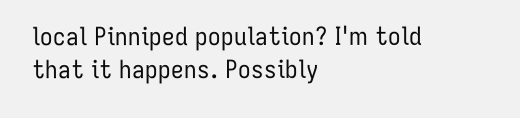local Pinniped population? I'm told that it happens. Possibly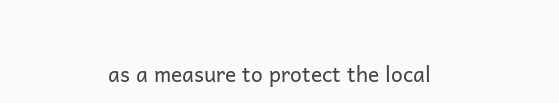as a measure to protect the local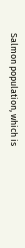Salmon population, which is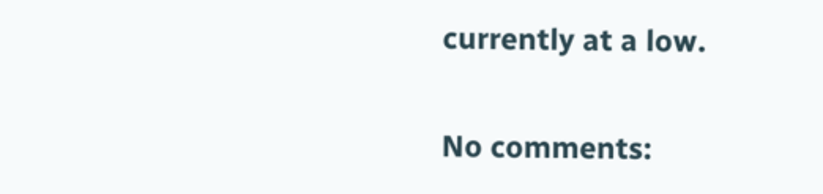currently at a low.

No comments: